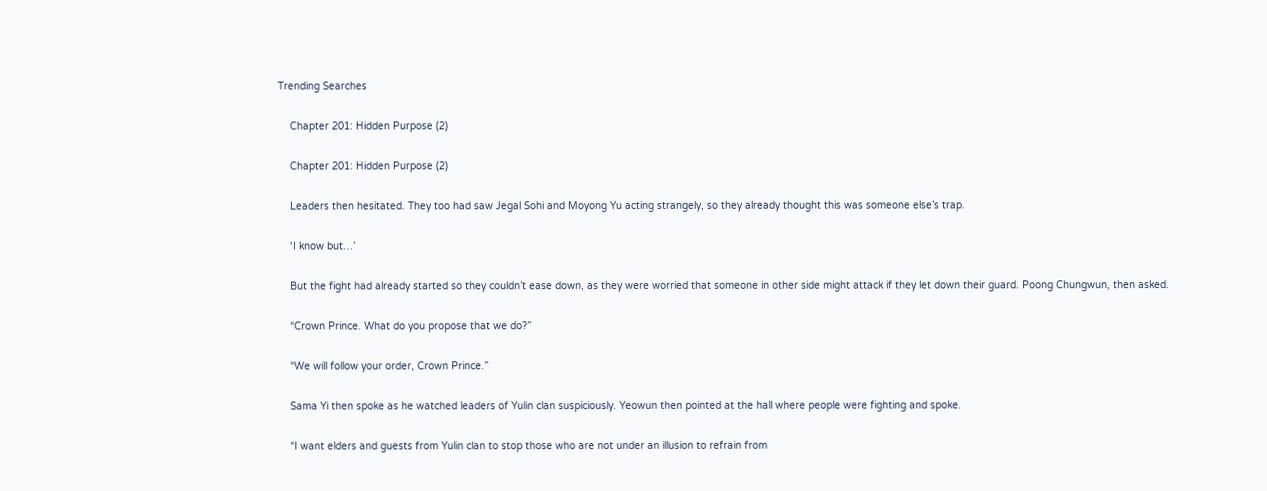Trending Searches

    Chapter 201: Hidden Purpose (2)

    Chapter 201: Hidden Purpose (2)

    Leaders then hesitated. They too had saw Jegal Sohi and Moyong Yu acting strangely, so they already thought this was someone else’s trap.

    ‘I know but…’

    But the fight had already started so they couldn’t ease down, as they were worried that someone in other side might attack if they let down their guard. Poong Chungwun, then asked.

    “Crown Prince. What do you propose that we do?”

    “We will follow your order, Crown Prince.”

    Sama Yi then spoke as he watched leaders of Yulin clan suspiciously. Yeowun then pointed at the hall where people were fighting and spoke.

    “I want elders and guests from Yulin clan to stop those who are not under an illusion to refrain from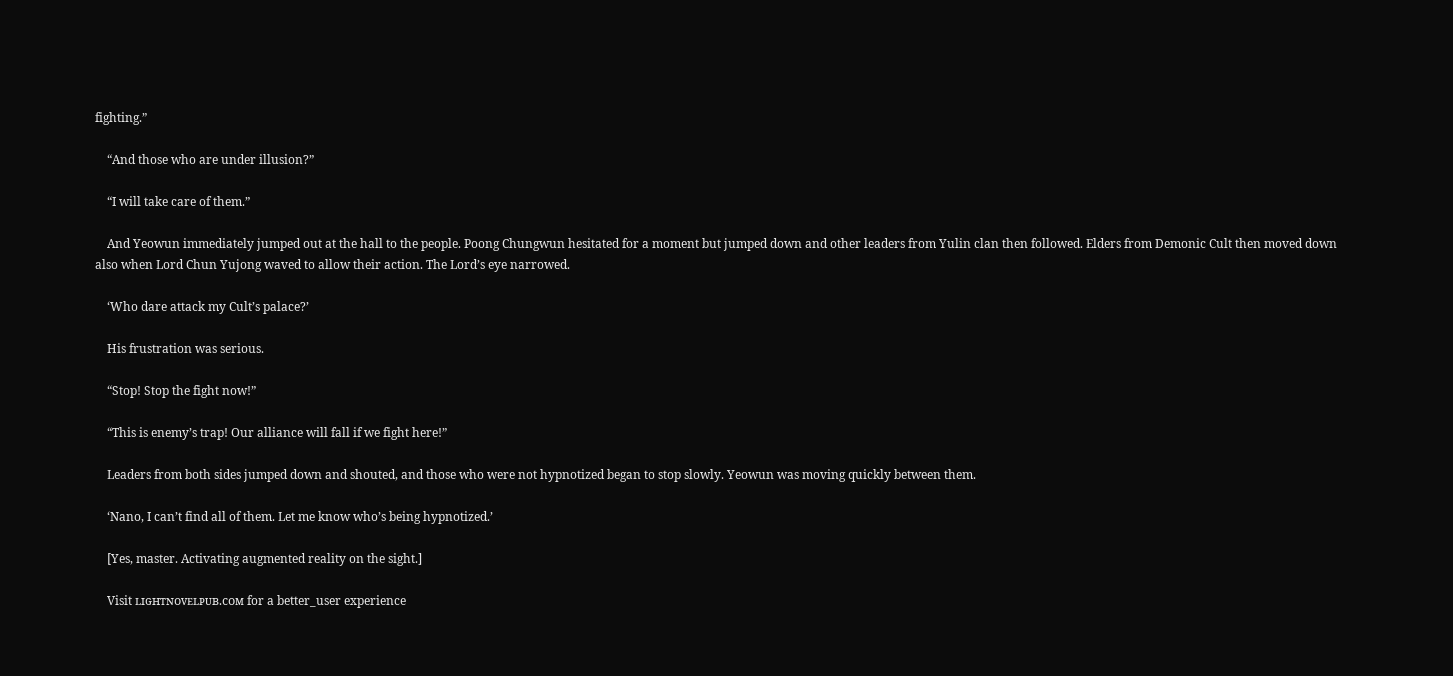fighting.”

    “And those who are under illusion?”

    “I will take care of them.”

    And Yeowun immediately jumped out at the hall to the people. Poong Chungwun hesitated for a moment but jumped down and other leaders from Yulin clan then followed. Elders from Demonic Cult then moved down also when Lord Chun Yujong waved to allow their action. The Lord’s eye narrowed.

    ‘Who dare attack my Cult’s palace?’

    His frustration was serious.

    “Stop! Stop the fight now!”

    “This is enemy’s trap! Our alliance will fall if we fight here!”

    Leaders from both sides jumped down and shouted, and those who were not hypnotized began to stop slowly. Yeowun was moving quickly between them.

    ‘Nano, I can’t find all of them. Let me know who’s being hypnotized.’

    [Yes, master. Activating augmented reality on the sight.]

    Visit ʟɪɢʜᴛɴᴏᴠᴇʟᴘᴜʙ.ᴄᴏᴍ for a better_user experience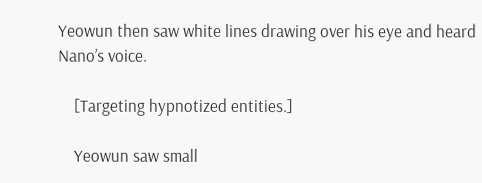Yeowun then saw white lines drawing over his eye and heard Nano’s voice.

    [Targeting hypnotized entities.]

    Yeowun saw small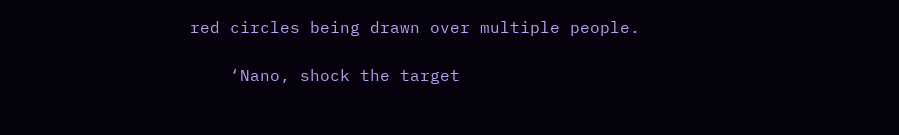red circles being drawn over multiple people.

    ‘Nano, shock the target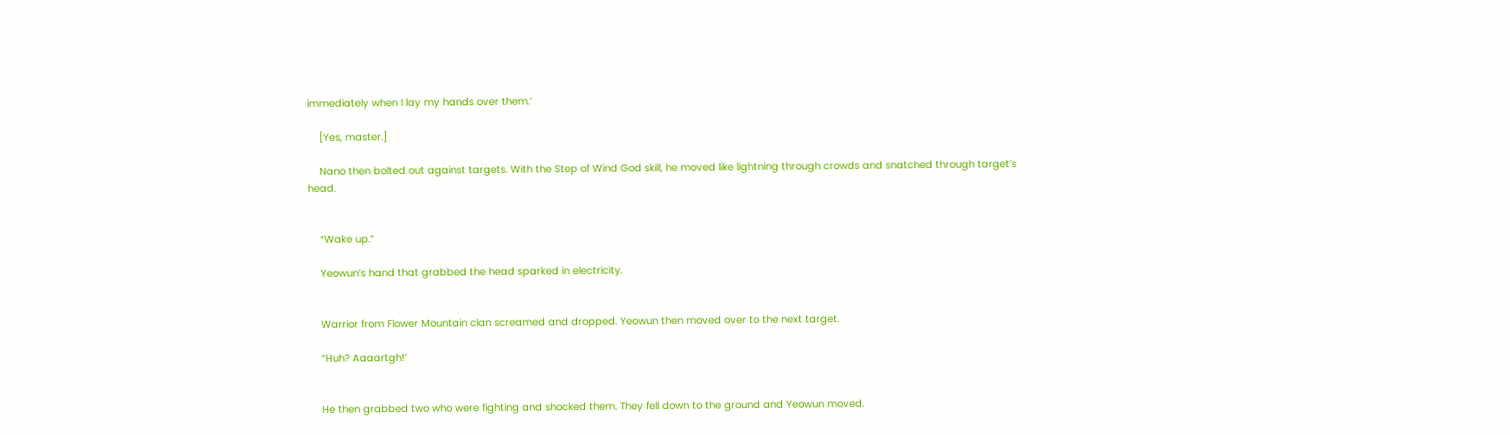immediately when I lay my hands over them.’

    [Yes, master.]

    Nano then bolted out against targets. With the Step of Wind God skill, he moved like lightning through crowds and snatched through target’s head.


    “Wake up.”

    Yeowun’s hand that grabbed the head sparked in electricity.


    Warrior from Flower Mountain clan screamed and dropped. Yeowun then moved over to the next target.

    “Huh? Aaaartgh!’


    He then grabbed two who were fighting and shocked them. They fell down to the ground and Yeowun moved.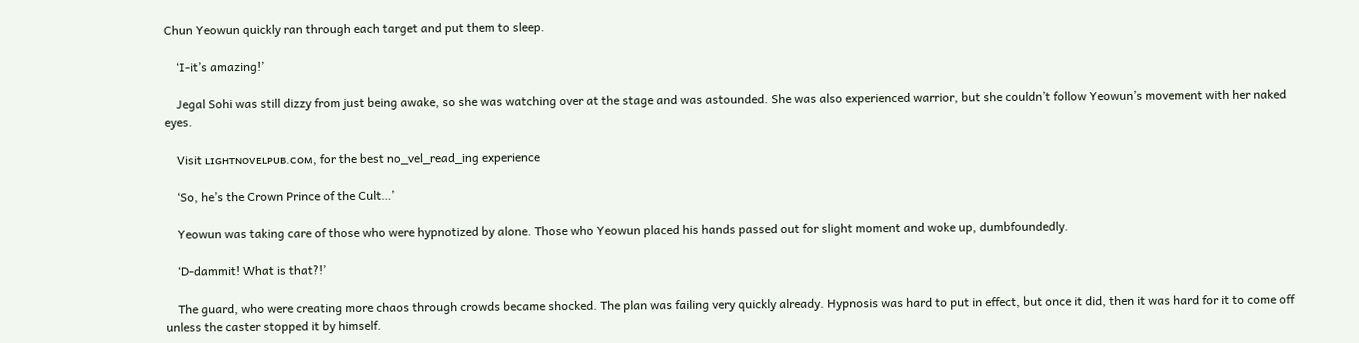Chun Yeowun quickly ran through each target and put them to sleep.

    ‘I-it’s amazing!’

    Jegal Sohi was still dizzy from just being awake, so she was watching over at the stage and was astounded. She was also experienced warrior, but she couldn’t follow Yeowun’s movement with her naked eyes.

    Visit ʟɪɢʜᴛɴᴏᴠᴇʟᴘᴜʙ.ᴄᴏᴍ, for the best no_vel_read_ing experience

    ‘So, he’s the Crown Prince of the Cult…’

    Yeowun was taking care of those who were hypnotized by alone. Those who Yeowun placed his hands passed out for slight moment and woke up, dumbfoundedly.

    ‘D-dammit! What is that?!’

    The guard, who were creating more chaos through crowds became shocked. The plan was failing very quickly already. Hypnosis was hard to put in effect, but once it did, then it was hard for it to come off unless the caster stopped it by himself.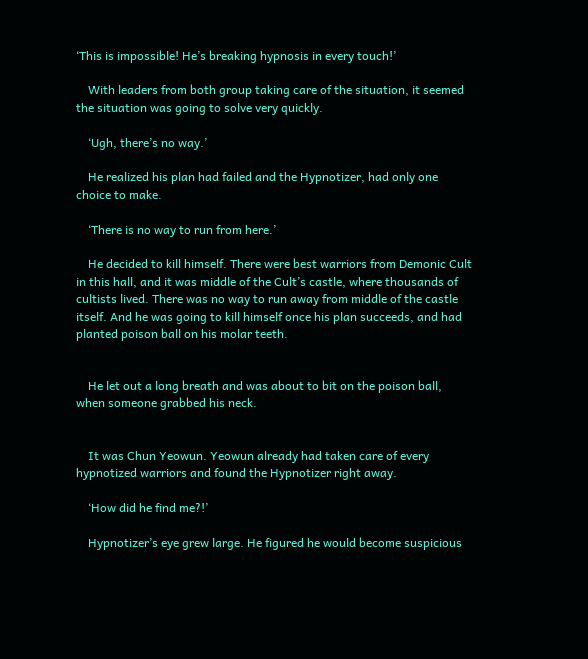‘This is impossible! He’s breaking hypnosis in every touch!’

    With leaders from both group taking care of the situation, it seemed the situation was going to solve very quickly.

    ‘Ugh, there’s no way.’

    He realized his plan had failed and the Hypnotizer, had only one choice to make.

    ‘There is no way to run from here.’

    He decided to kill himself. There were best warriors from Demonic Cult in this hall, and it was middle of the Cult’s castle, where thousands of cultists lived. There was no way to run away from middle of the castle itself. And he was going to kill himself once his plan succeeds, and had planted poison ball on his molar teeth.


    He let out a long breath and was about to bit on the poison ball, when someone grabbed his neck.


    It was Chun Yeowun. Yeowun already had taken care of every hypnotized warriors and found the Hypnotizer right away.

    ‘How did he find me?!’

    Hypnotizer’s eye grew large. He figured he would become suspicious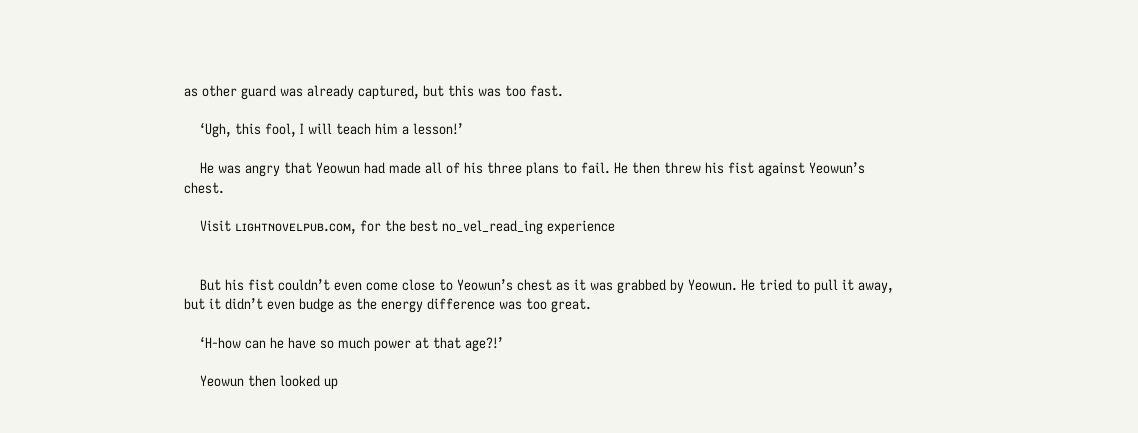as other guard was already captured, but this was too fast.

    ‘Ugh, this fool, I will teach him a lesson!’

    He was angry that Yeowun had made all of his three plans to fail. He then threw his fist against Yeowun’s chest.

    Visit ʟɪɢʜᴛɴᴏᴠᴇʟᴘᴜʙ.ᴄᴏᴍ, for the best no_vel_read_ing experience


    But his fist couldn’t even come close to Yeowun’s chest as it was grabbed by Yeowun. He tried to pull it away, but it didn’t even budge as the energy difference was too great.

    ‘H-how can he have so much power at that age?!’

    Yeowun then looked up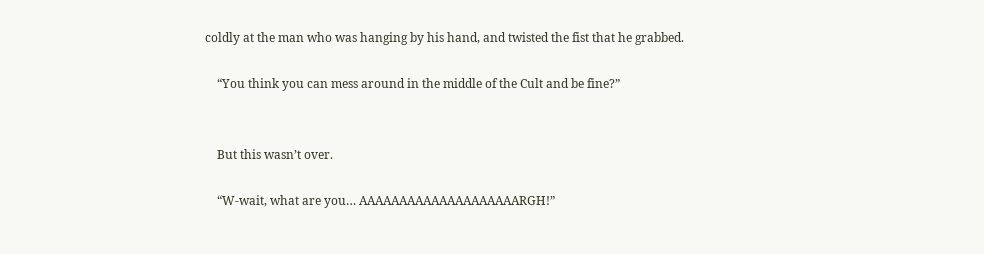coldly at the man who was hanging by his hand, and twisted the fist that he grabbed.

    “You think you can mess around in the middle of the Cult and be fine?”


    But this wasn’t over.

    “W-wait, what are you… AAAAAAAAAAAAAAAAAAAARGH!”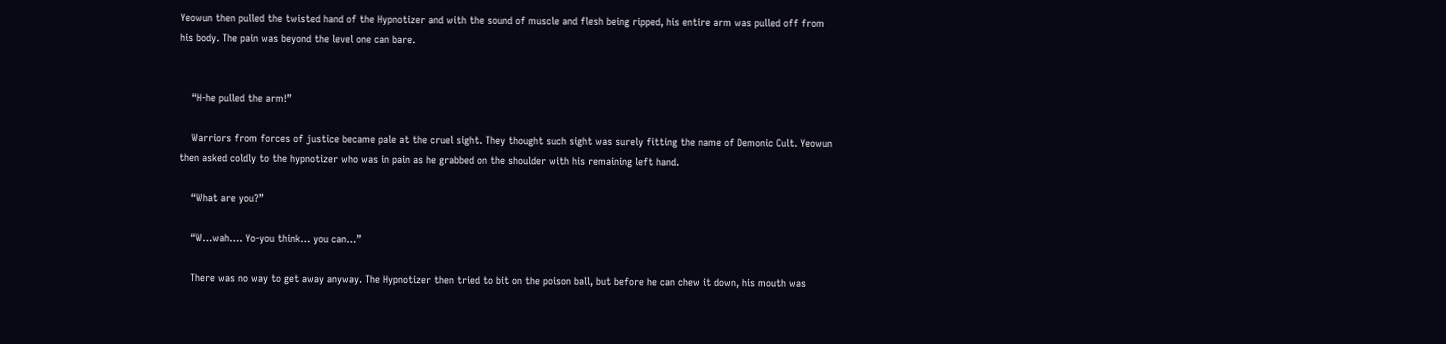Yeowun then pulled the twisted hand of the Hypnotizer and with the sound of muscle and flesh being ripped, his entire arm was pulled off from his body. The pain was beyond the level one can bare.


    “H-he pulled the arm!”

    Warriors from forces of justice became pale at the cruel sight. They thought such sight was surely fitting the name of Demonic Cult. Yeowun then asked coldly to the hypnotizer who was in pain as he grabbed on the shoulder with his remaining left hand.

    “What are you?”

    “W…wah…. Yo-you think… you can…”

    There was no way to get away anyway. The Hypnotizer then tried to bit on the poison ball, but before he can chew it down, his mouth was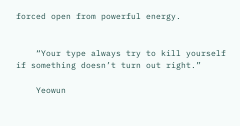forced open from powerful energy.


    “Your type always try to kill yourself if something doesn’t turn out right.”

    Yeowun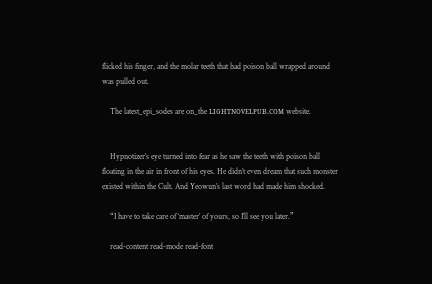flicked his finger, and the molar teeth that had poison ball wrapped around was pulled out.

    The latest_epi_sodes are on_the ʟɪɢʜᴛɴᴏᴠᴇʟᴘᴜʙ.ᴄᴏᴍ website.


    Hypnotizer’s eye turned into fear as he saw the teeth with poison ball floating in the air in front of his eyes. He didn’t even dream that such monster existed within the Cult. And Yeowun’s last word had made him shocked.

    “I have to take care of ‘master’ of yours, so I’ll see you later.”

    read-content read-mode read-font